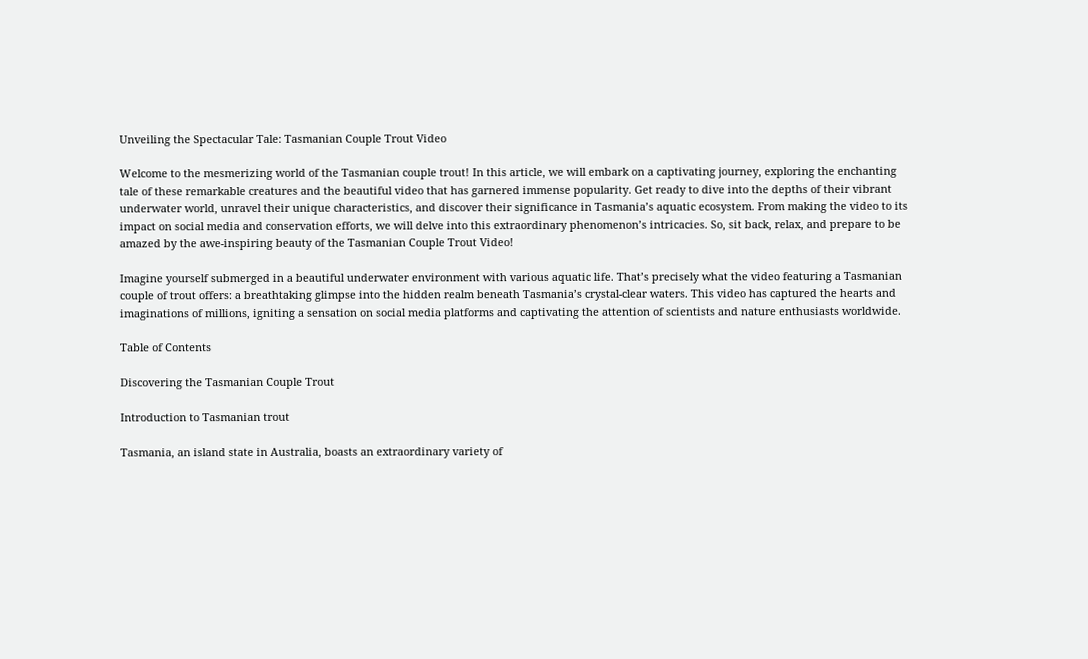Unveiling the Spectacular Tale: Tasmanian Couple Trout Video

Welcome to the mesmerizing world of the Tasmanian couple trout! In this article, we will embark on a captivating journey, exploring the enchanting tale of these remarkable creatures and the beautiful video that has garnered immense popularity. Get ready to dive into the depths of their vibrant underwater world, unravel their unique characteristics, and discover their significance in Tasmania’s aquatic ecosystem. From making the video to its impact on social media and conservation efforts, we will delve into this extraordinary phenomenon’s intricacies. So, sit back, relax, and prepare to be amazed by the awe-inspiring beauty of the Tasmanian Couple Trout Video!

Imagine yourself submerged in a beautiful underwater environment with various aquatic life. That’s precisely what the video featuring a Tasmanian couple of trout offers: a breathtaking glimpse into the hidden realm beneath Tasmania’s crystal-clear waters. This video has captured the hearts and imaginations of millions, igniting a sensation on social media platforms and captivating the attention of scientists and nature enthusiasts worldwide.

Table of Contents

Discovering the Tasmanian Couple Trout

Introduction to Tasmanian trout

Tasmania, an island state in Australia, boasts an extraordinary variety of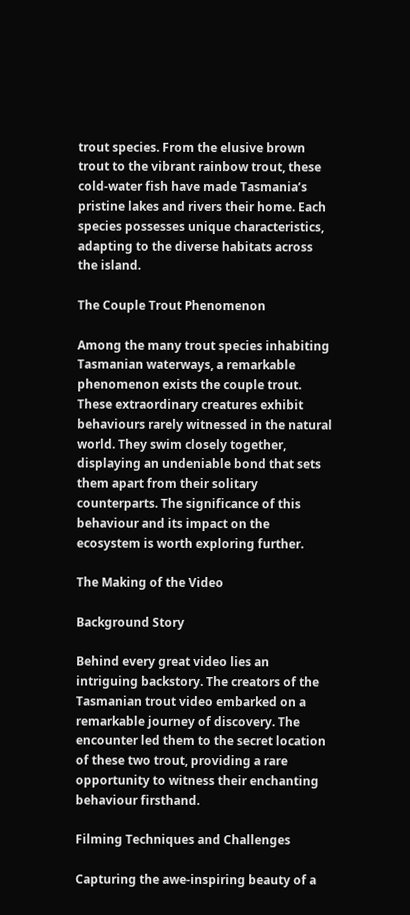trout species. From the elusive brown trout to the vibrant rainbow trout, these cold-water fish have made Tasmania’s pristine lakes and rivers their home. Each species possesses unique characteristics, adapting to the diverse habitats across the island.

The Couple Trout Phenomenon

Among the many trout species inhabiting Tasmanian waterways, a remarkable phenomenon exists the couple trout. These extraordinary creatures exhibit behaviours rarely witnessed in the natural world. They swim closely together, displaying an undeniable bond that sets them apart from their solitary counterparts. The significance of this behaviour and its impact on the ecosystem is worth exploring further.

The Making of the Video

Background Story

Behind every great video lies an intriguing backstory. The creators of the Tasmanian trout video embarked on a remarkable journey of discovery. The encounter led them to the secret location of these two trout, providing a rare opportunity to witness their enchanting behaviour firsthand.

Filming Techniques and Challenges

Capturing the awe-inspiring beauty of a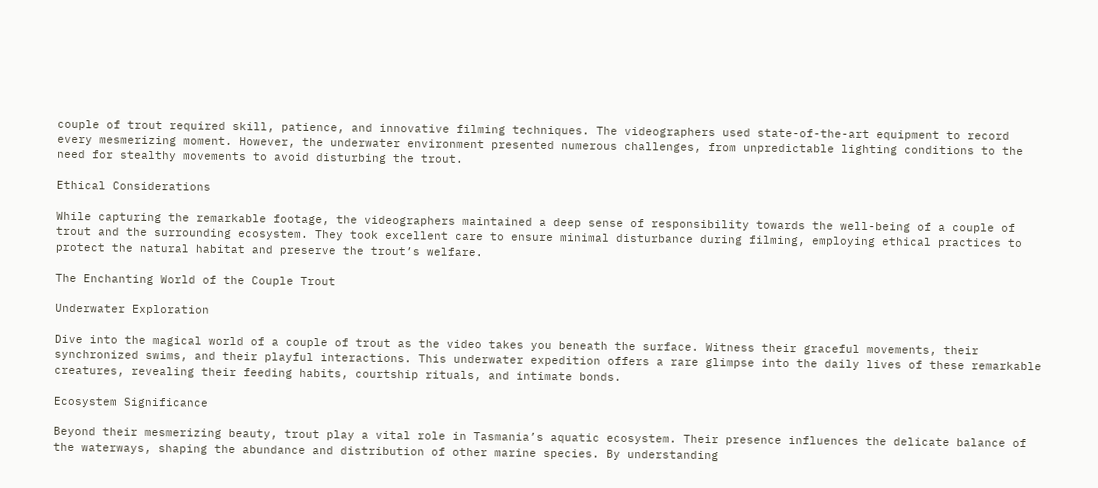couple of trout required skill, patience, and innovative filming techniques. The videographers used state-of-the-art equipment to record every mesmerizing moment. However, the underwater environment presented numerous challenges, from unpredictable lighting conditions to the need for stealthy movements to avoid disturbing the trout.

Ethical Considerations

While capturing the remarkable footage, the videographers maintained a deep sense of responsibility towards the well-being of a couple of trout and the surrounding ecosystem. They took excellent care to ensure minimal disturbance during filming, employing ethical practices to protect the natural habitat and preserve the trout’s welfare.

The Enchanting World of the Couple Trout

Underwater Exploration

Dive into the magical world of a couple of trout as the video takes you beneath the surface. Witness their graceful movements, their synchronized swims, and their playful interactions. This underwater expedition offers a rare glimpse into the daily lives of these remarkable creatures, revealing their feeding habits, courtship rituals, and intimate bonds.

Ecosystem Significance

Beyond their mesmerizing beauty, trout play a vital role in Tasmania’s aquatic ecosystem. Their presence influences the delicate balance of the waterways, shaping the abundance and distribution of other marine species. By understanding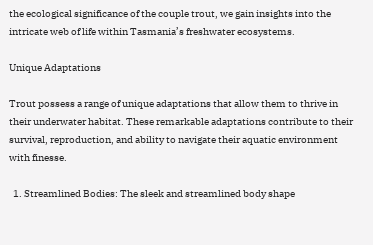the ecological significance of the couple trout, we gain insights into the intricate web of life within Tasmania’s freshwater ecosystems.

Unique Adaptations

Trout possess a range of unique adaptations that allow them to thrive in their underwater habitat. These remarkable adaptations contribute to their survival, reproduction, and ability to navigate their aquatic environment with finesse.

  1. Streamlined Bodies: The sleek and streamlined body shape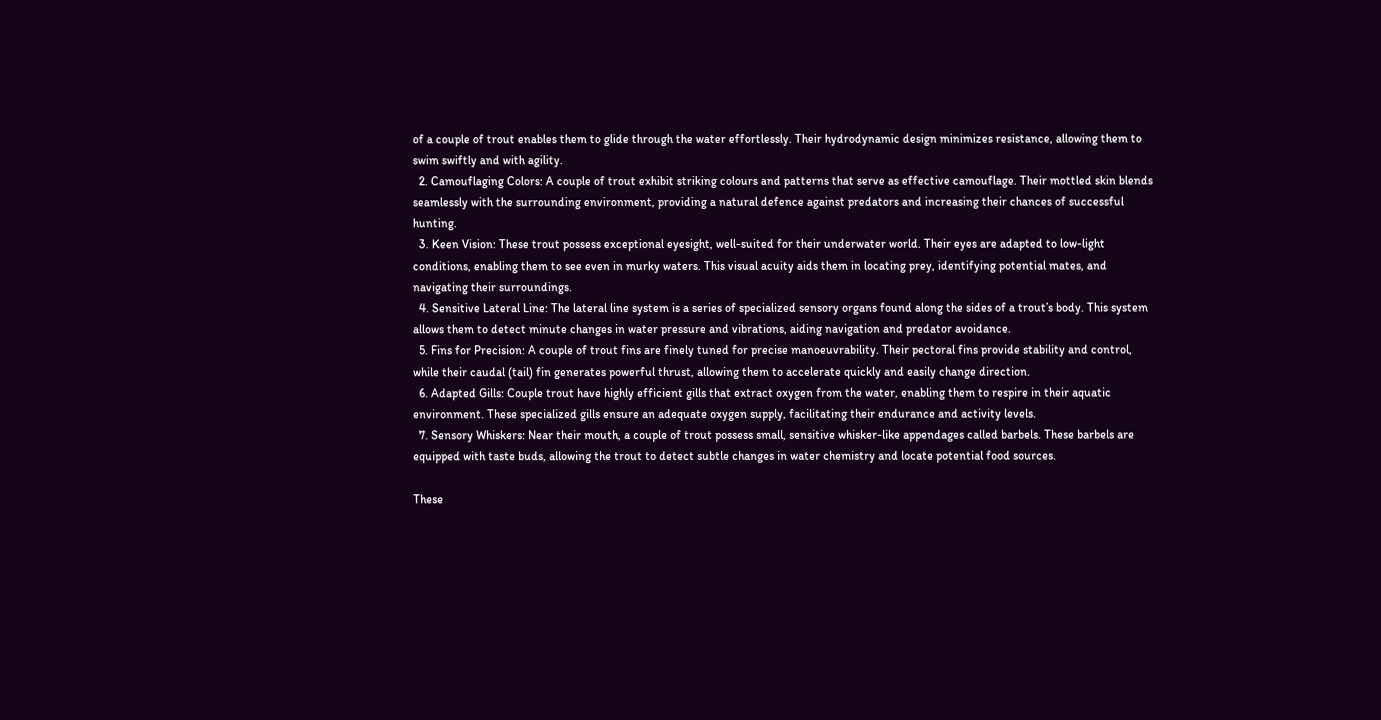of a couple of trout enables them to glide through the water effortlessly. Their hydrodynamic design minimizes resistance, allowing them to swim swiftly and with agility.
  2. Camouflaging Colors: A couple of trout exhibit striking colours and patterns that serve as effective camouflage. Their mottled skin blends seamlessly with the surrounding environment, providing a natural defence against predators and increasing their chances of successful hunting.
  3. Keen Vision: These trout possess exceptional eyesight, well-suited for their underwater world. Their eyes are adapted to low-light conditions, enabling them to see even in murky waters. This visual acuity aids them in locating prey, identifying potential mates, and navigating their surroundings.
  4. Sensitive Lateral Line: The lateral line system is a series of specialized sensory organs found along the sides of a trout’s body. This system allows them to detect minute changes in water pressure and vibrations, aiding navigation and predator avoidance.
  5. Fins for Precision: A couple of trout fins are finely tuned for precise manoeuvrability. Their pectoral fins provide stability and control, while their caudal (tail) fin generates powerful thrust, allowing them to accelerate quickly and easily change direction.
  6. Adapted Gills: Couple trout have highly efficient gills that extract oxygen from the water, enabling them to respire in their aquatic environment. These specialized gills ensure an adequate oxygen supply, facilitating their endurance and activity levels.
  7. Sensory Whiskers: Near their mouth, a couple of trout possess small, sensitive whisker-like appendages called barbels. These barbels are equipped with taste buds, allowing the trout to detect subtle changes in water chemistry and locate potential food sources.

These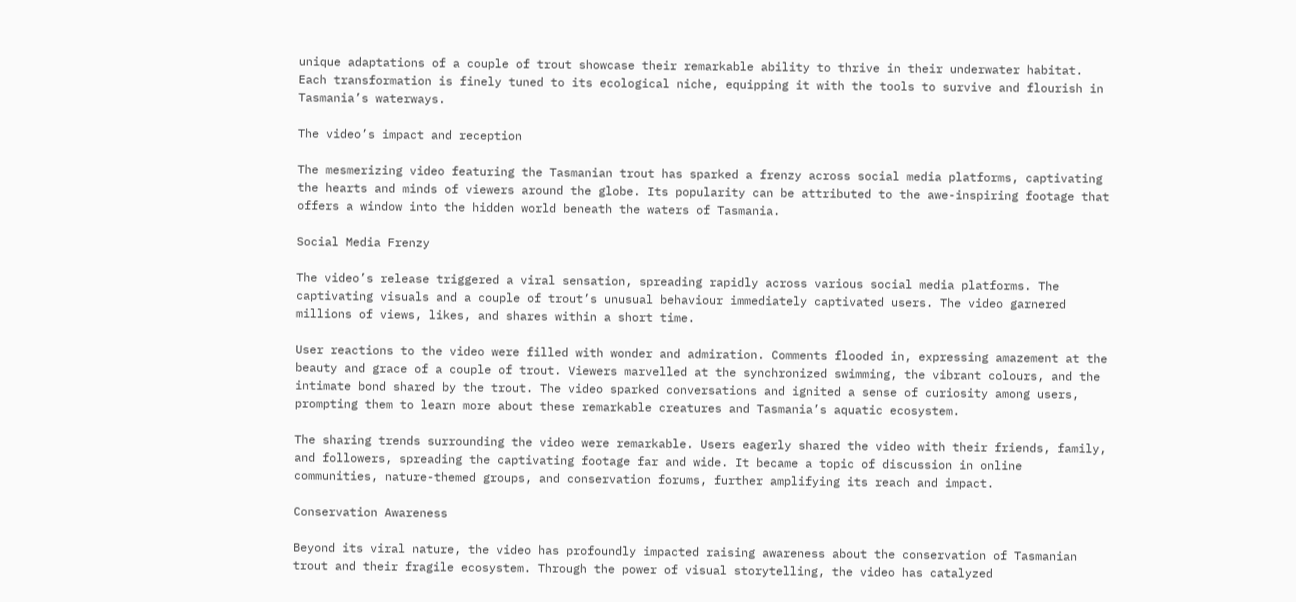unique adaptations of a couple of trout showcase their remarkable ability to thrive in their underwater habitat. Each transformation is finely tuned to its ecological niche, equipping it with the tools to survive and flourish in Tasmania’s waterways.

The video’s impact and reception

The mesmerizing video featuring the Tasmanian trout has sparked a frenzy across social media platforms, captivating the hearts and minds of viewers around the globe. Its popularity can be attributed to the awe-inspiring footage that offers a window into the hidden world beneath the waters of Tasmania.

Social Media Frenzy

The video’s release triggered a viral sensation, spreading rapidly across various social media platforms. The captivating visuals and a couple of trout’s unusual behaviour immediately captivated users. The video garnered millions of views, likes, and shares within a short time.

User reactions to the video were filled with wonder and admiration. Comments flooded in, expressing amazement at the beauty and grace of a couple of trout. Viewers marvelled at the synchronized swimming, the vibrant colours, and the intimate bond shared by the trout. The video sparked conversations and ignited a sense of curiosity among users, prompting them to learn more about these remarkable creatures and Tasmania’s aquatic ecosystem.

The sharing trends surrounding the video were remarkable. Users eagerly shared the video with their friends, family, and followers, spreading the captivating footage far and wide. It became a topic of discussion in online communities, nature-themed groups, and conservation forums, further amplifying its reach and impact.

Conservation Awareness

Beyond its viral nature, the video has profoundly impacted raising awareness about the conservation of Tasmanian trout and their fragile ecosystem. Through the power of visual storytelling, the video has catalyzed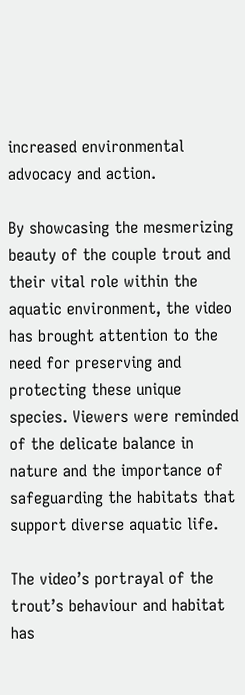increased environmental advocacy and action.

By showcasing the mesmerizing beauty of the couple trout and their vital role within the aquatic environment, the video has brought attention to the need for preserving and protecting these unique species. Viewers were reminded of the delicate balance in nature and the importance of safeguarding the habitats that support diverse aquatic life.

The video’s portrayal of the trout’s behaviour and habitat has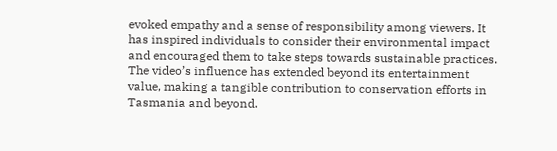evoked empathy and a sense of responsibility among viewers. It has inspired individuals to consider their environmental impact and encouraged them to take steps towards sustainable practices. The video’s influence has extended beyond its entertainment value, making a tangible contribution to conservation efforts in Tasmania and beyond.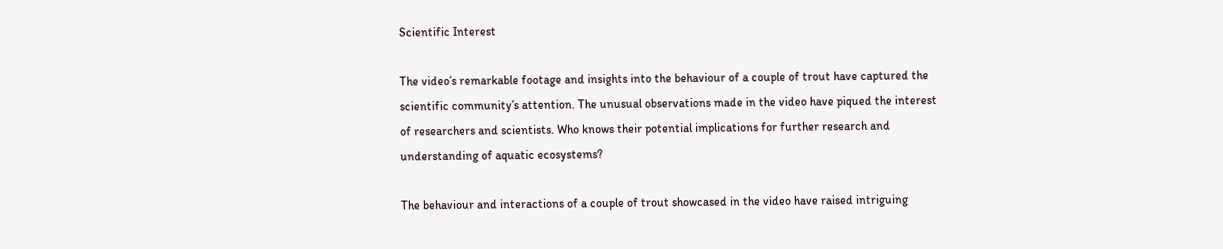Scientific Interest

The video’s remarkable footage and insights into the behaviour of a couple of trout have captured the scientific community’s attention. The unusual observations made in the video have piqued the interest of researchers and scientists. Who knows their potential implications for further research and understanding of aquatic ecosystems?

The behaviour and interactions of a couple of trout showcased in the video have raised intriguing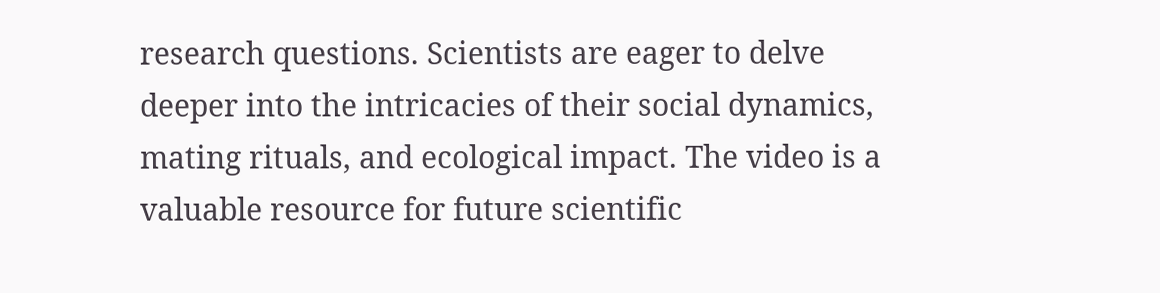research questions. Scientists are eager to delve deeper into the intricacies of their social dynamics, mating rituals, and ecological impact. The video is a valuable resource for future scientific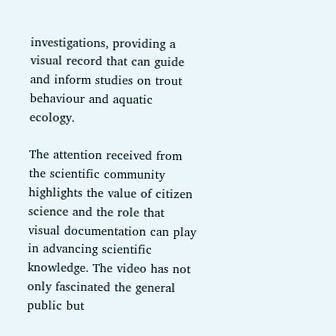investigations, providing a visual record that can guide and inform studies on trout behaviour and aquatic ecology.

The attention received from the scientific community highlights the value of citizen science and the role that visual documentation can play in advancing scientific knowledge. The video has not only fascinated the general public but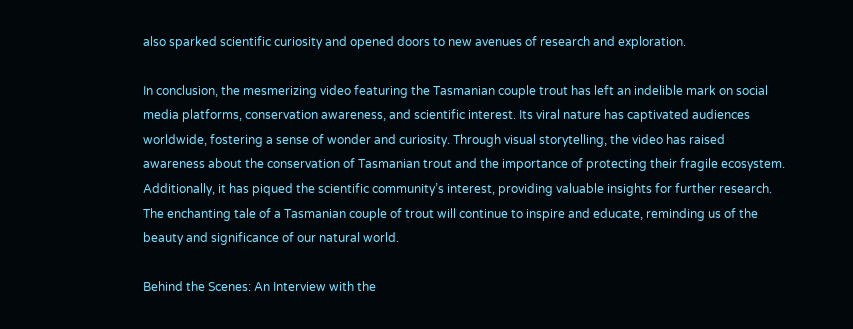also sparked scientific curiosity and opened doors to new avenues of research and exploration.

In conclusion, the mesmerizing video featuring the Tasmanian couple trout has left an indelible mark on social media platforms, conservation awareness, and scientific interest. Its viral nature has captivated audiences worldwide, fostering a sense of wonder and curiosity. Through visual storytelling, the video has raised awareness about the conservation of Tasmanian trout and the importance of protecting their fragile ecosystem. Additionally, it has piqued the scientific community’s interest, providing valuable insights for further research. The enchanting tale of a Tasmanian couple of trout will continue to inspire and educate, reminding us of the beauty and significance of our natural world.

Behind the Scenes: An Interview with the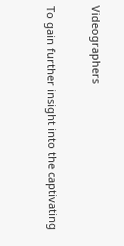Videographers

To gain further insight into the captivating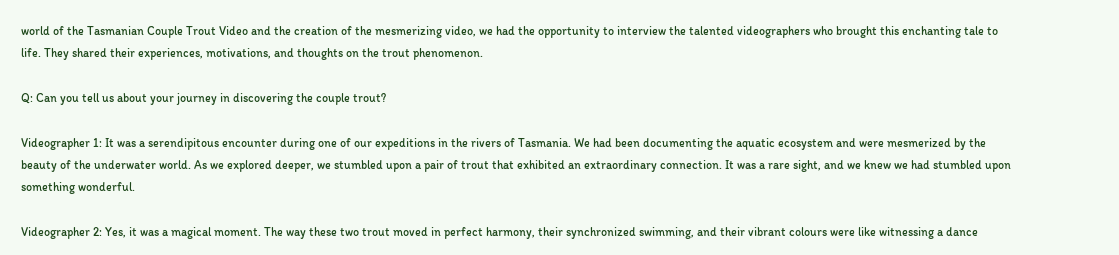world of the Tasmanian Couple Trout Video and the creation of the mesmerizing video, we had the opportunity to interview the talented videographers who brought this enchanting tale to life. They shared their experiences, motivations, and thoughts on the trout phenomenon.

Q: Can you tell us about your journey in discovering the couple trout?

Videographer 1: It was a serendipitous encounter during one of our expeditions in the rivers of Tasmania. We had been documenting the aquatic ecosystem and were mesmerized by the beauty of the underwater world. As we explored deeper, we stumbled upon a pair of trout that exhibited an extraordinary connection. It was a rare sight, and we knew we had stumbled upon something wonderful.

Videographer 2: Yes, it was a magical moment. The way these two trout moved in perfect harmony, their synchronized swimming, and their vibrant colours were like witnessing a dance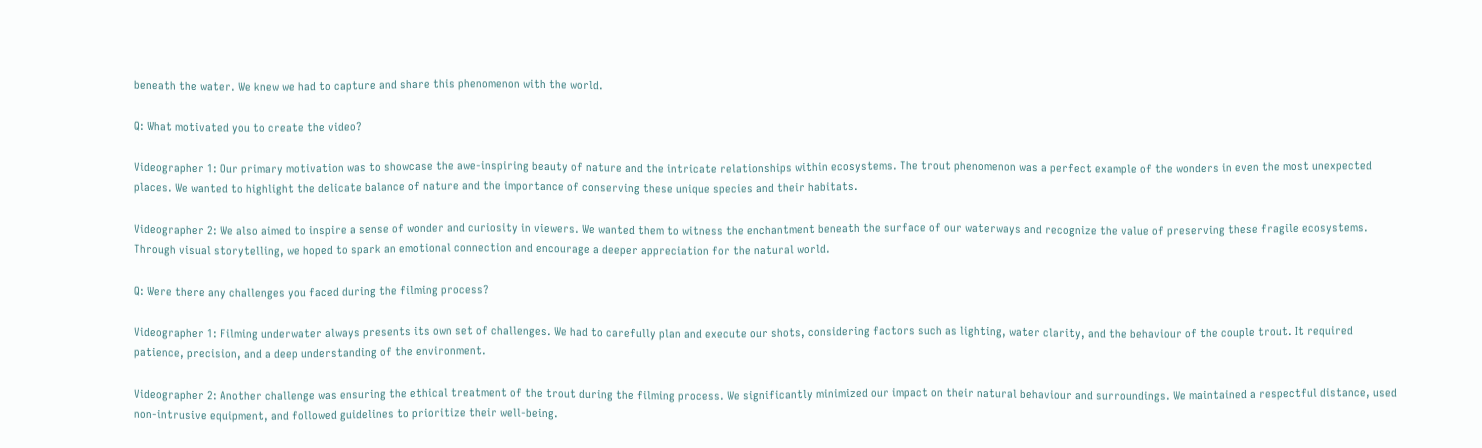beneath the water. We knew we had to capture and share this phenomenon with the world.

Q: What motivated you to create the video?

Videographer 1: Our primary motivation was to showcase the awe-inspiring beauty of nature and the intricate relationships within ecosystems. The trout phenomenon was a perfect example of the wonders in even the most unexpected places. We wanted to highlight the delicate balance of nature and the importance of conserving these unique species and their habitats.

Videographer 2: We also aimed to inspire a sense of wonder and curiosity in viewers. We wanted them to witness the enchantment beneath the surface of our waterways and recognize the value of preserving these fragile ecosystems. Through visual storytelling, we hoped to spark an emotional connection and encourage a deeper appreciation for the natural world.

Q: Were there any challenges you faced during the filming process?

Videographer 1: Filming underwater always presents its own set of challenges. We had to carefully plan and execute our shots, considering factors such as lighting, water clarity, and the behaviour of the couple trout. It required patience, precision, and a deep understanding of the environment.

Videographer 2: Another challenge was ensuring the ethical treatment of the trout during the filming process. We significantly minimized our impact on their natural behaviour and surroundings. We maintained a respectful distance, used non-intrusive equipment, and followed guidelines to prioritize their well-being.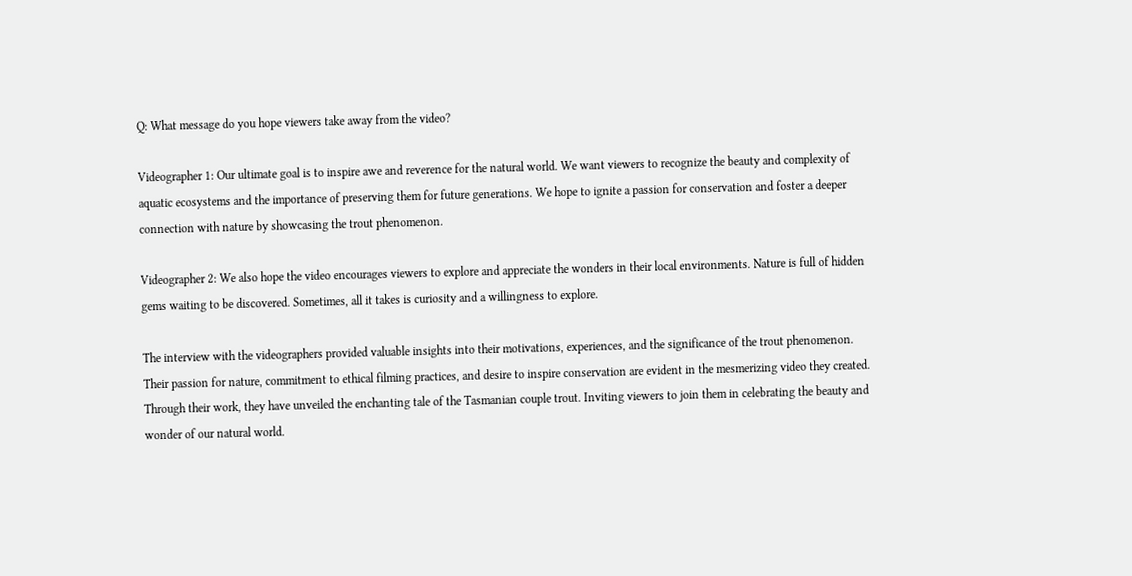Q: What message do you hope viewers take away from the video?

Videographer 1: Our ultimate goal is to inspire awe and reverence for the natural world. We want viewers to recognize the beauty and complexity of aquatic ecosystems and the importance of preserving them for future generations. We hope to ignite a passion for conservation and foster a deeper connection with nature by showcasing the trout phenomenon.

Videographer 2: We also hope the video encourages viewers to explore and appreciate the wonders in their local environments. Nature is full of hidden gems waiting to be discovered. Sometimes, all it takes is curiosity and a willingness to explore.

The interview with the videographers provided valuable insights into their motivations, experiences, and the significance of the trout phenomenon. Their passion for nature, commitment to ethical filming practices, and desire to inspire conservation are evident in the mesmerizing video they created. Through their work, they have unveiled the enchanting tale of the Tasmanian couple trout. Inviting viewers to join them in celebrating the beauty and wonder of our natural world.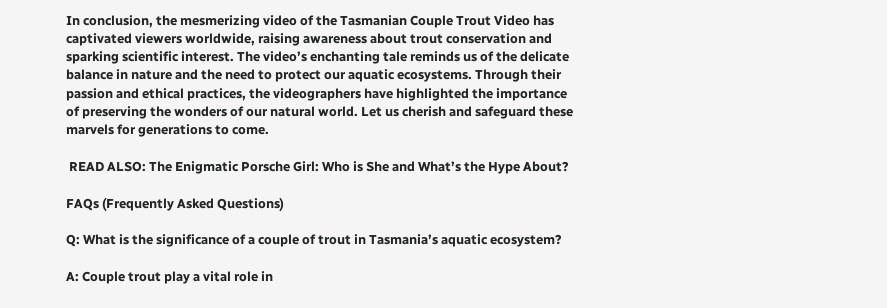In conclusion, the mesmerizing video of the Tasmanian Couple Trout Video has captivated viewers worldwide, raising awareness about trout conservation and sparking scientific interest. The video’s enchanting tale reminds us of the delicate balance in nature and the need to protect our aquatic ecosystems. Through their passion and ethical practices, the videographers have highlighted the importance of preserving the wonders of our natural world. Let us cherish and safeguard these marvels for generations to come.

 READ ALSO: The Enigmatic Porsche Girl: Who is She and What’s the Hype About?

FAQs (Frequently Asked Questions)

Q: What is the significance of a couple of trout in Tasmania’s aquatic ecosystem?

A: Couple trout play a vital role in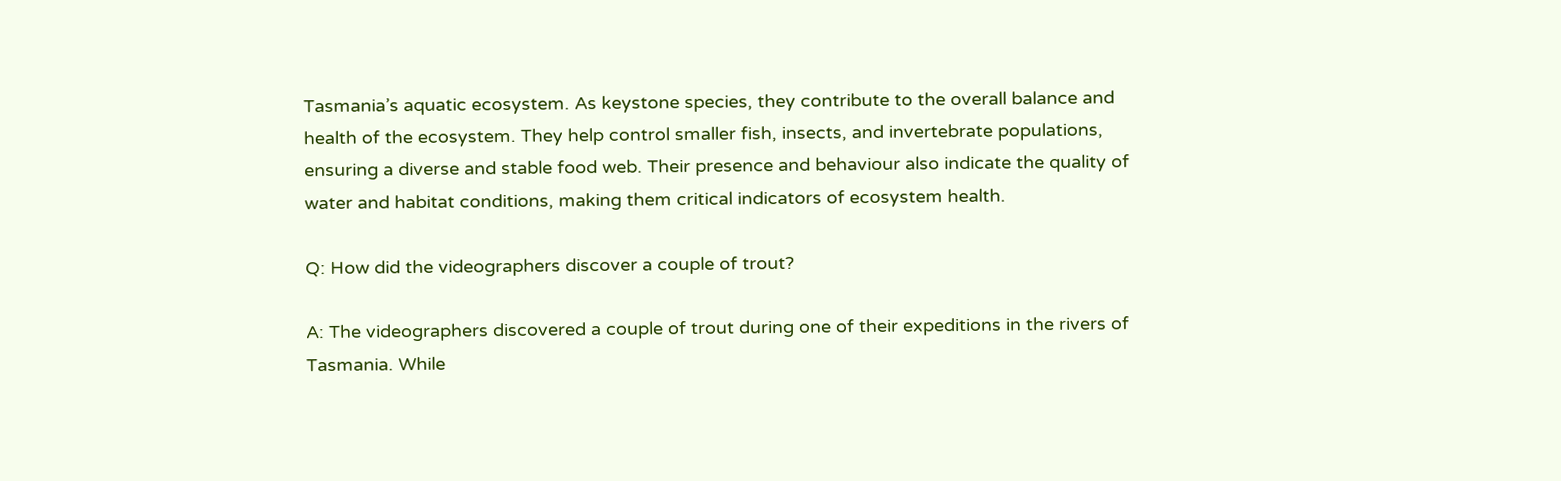Tasmania’s aquatic ecosystem. As keystone species, they contribute to the overall balance and health of the ecosystem. They help control smaller fish, insects, and invertebrate populations, ensuring a diverse and stable food web. Their presence and behaviour also indicate the quality of water and habitat conditions, making them critical indicators of ecosystem health.

Q: How did the videographers discover a couple of trout?

A: The videographers discovered a couple of trout during one of their expeditions in the rivers of Tasmania. While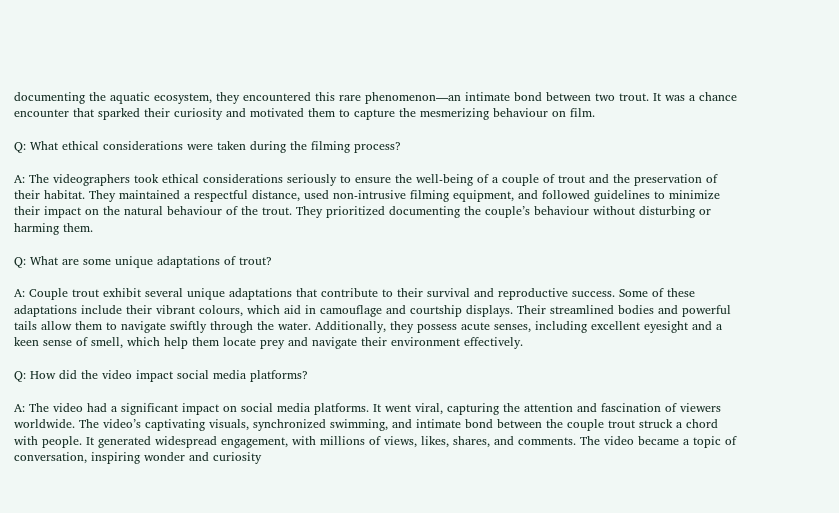documenting the aquatic ecosystem, they encountered this rare phenomenon—an intimate bond between two trout. It was a chance encounter that sparked their curiosity and motivated them to capture the mesmerizing behaviour on film.

Q: What ethical considerations were taken during the filming process?

A: The videographers took ethical considerations seriously to ensure the well-being of a couple of trout and the preservation of their habitat. They maintained a respectful distance, used non-intrusive filming equipment, and followed guidelines to minimize their impact on the natural behaviour of the trout. They prioritized documenting the couple’s behaviour without disturbing or harming them.

Q: What are some unique adaptations of trout?

A: Couple trout exhibit several unique adaptations that contribute to their survival and reproductive success. Some of these adaptations include their vibrant colours, which aid in camouflage and courtship displays. Their streamlined bodies and powerful tails allow them to navigate swiftly through the water. Additionally, they possess acute senses, including excellent eyesight and a keen sense of smell, which help them locate prey and navigate their environment effectively.

Q: How did the video impact social media platforms?

A: The video had a significant impact on social media platforms. It went viral, capturing the attention and fascination of viewers worldwide. The video’s captivating visuals, synchronized swimming, and intimate bond between the couple trout struck a chord with people. It generated widespread engagement, with millions of views, likes, shares, and comments. The video became a topic of conversation, inspiring wonder and curiosity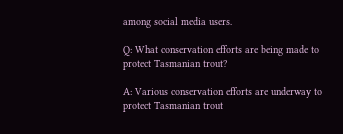among social media users.

Q: What conservation efforts are being made to protect Tasmanian trout?

A: Various conservation efforts are underway to protect Tasmanian trout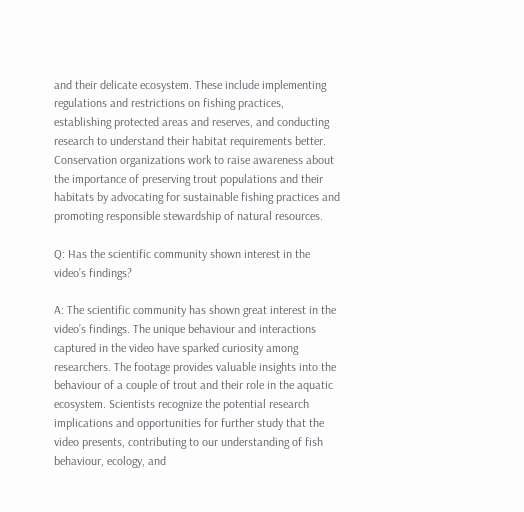and their delicate ecosystem. These include implementing regulations and restrictions on fishing practices, establishing protected areas and reserves, and conducting research to understand their habitat requirements better. Conservation organizations work to raise awareness about the importance of preserving trout populations and their habitats by advocating for sustainable fishing practices and promoting responsible stewardship of natural resources.

Q: Has the scientific community shown interest in the video’s findings?

A: The scientific community has shown great interest in the video’s findings. The unique behaviour and interactions captured in the video have sparked curiosity among researchers. The footage provides valuable insights into the behaviour of a couple of trout and their role in the aquatic ecosystem. Scientists recognize the potential research implications and opportunities for further study that the video presents, contributing to our understanding of fish behaviour, ecology, and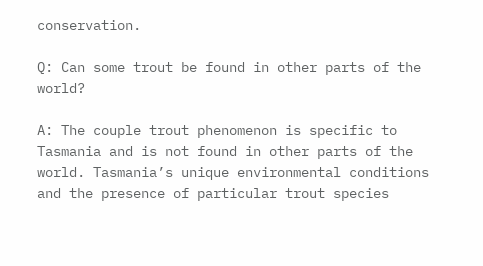conservation.

Q: Can some trout be found in other parts of the world?

A: The couple trout phenomenon is specific to Tasmania and is not found in other parts of the world. Tasmania’s unique environmental conditions and the presence of particular trout species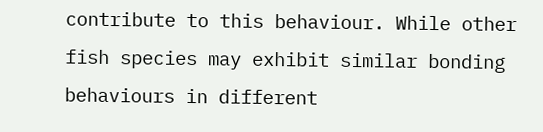contribute to this behaviour. While other fish species may exhibit similar bonding behaviours in different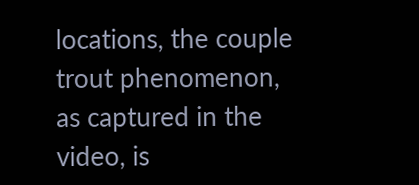locations, the couple trout phenomenon, as captured in the video, is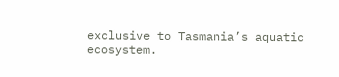exclusive to Tasmania’s aquatic ecosystem.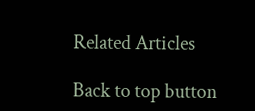Related Articles

Back to top button